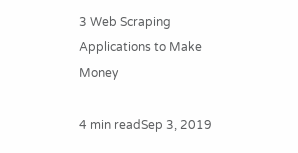3 Web Scraping Applications to Make Money

4 min readSep 3, 2019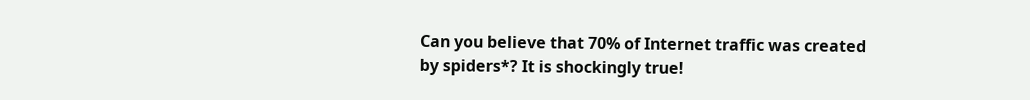Can you believe that 70% of Internet traffic was created by spiders*? It is shockingly true!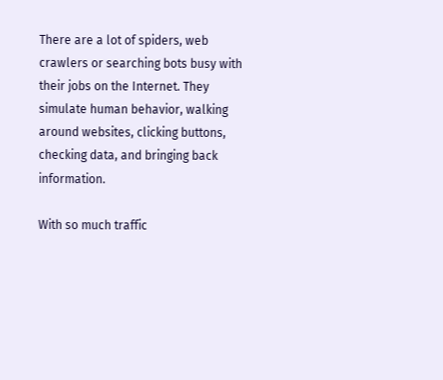There are a lot of spiders, web crawlers or searching bots busy with their jobs on the Internet. They simulate human behavior, walking around websites, clicking buttons, checking data, and bringing back information.

With so much traffic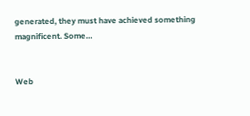generated, they must have achieved something magnificent. Some…


Web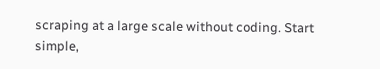scraping at a large scale without coding. Start simple,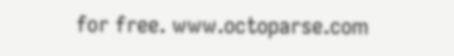for free. www.octoparse.com